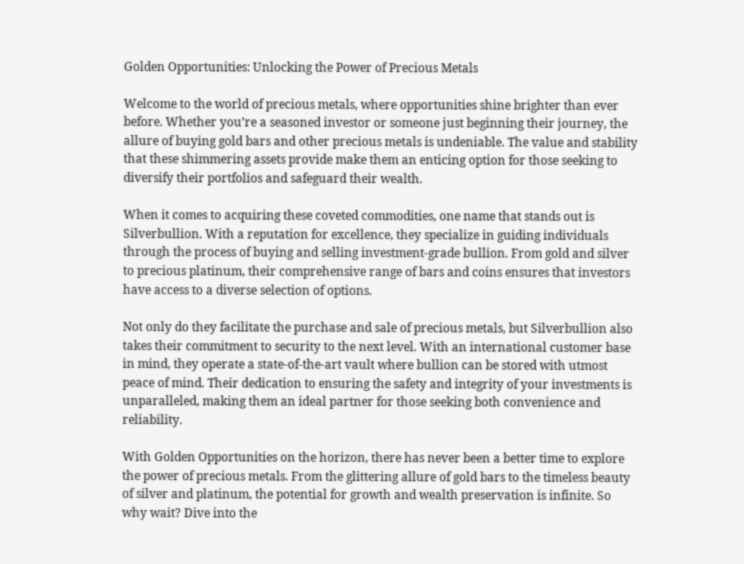Golden Opportunities: Unlocking the Power of Precious Metals

Welcome to the world of precious metals, where opportunities shine brighter than ever before. Whether you’re a seasoned investor or someone just beginning their journey, the allure of buying gold bars and other precious metals is undeniable. The value and stability that these shimmering assets provide make them an enticing option for those seeking to diversify their portfolios and safeguard their wealth.

When it comes to acquiring these coveted commodities, one name that stands out is Silverbullion. With a reputation for excellence, they specialize in guiding individuals through the process of buying and selling investment-grade bullion. From gold and silver to precious platinum, their comprehensive range of bars and coins ensures that investors have access to a diverse selection of options.

Not only do they facilitate the purchase and sale of precious metals, but Silverbullion also takes their commitment to security to the next level. With an international customer base in mind, they operate a state-of-the-art vault where bullion can be stored with utmost peace of mind. Their dedication to ensuring the safety and integrity of your investments is unparalleled, making them an ideal partner for those seeking both convenience and reliability.

With Golden Opportunities on the horizon, there has never been a better time to explore the power of precious metals. From the glittering allure of gold bars to the timeless beauty of silver and platinum, the potential for growth and wealth preservation is infinite. So why wait? Dive into the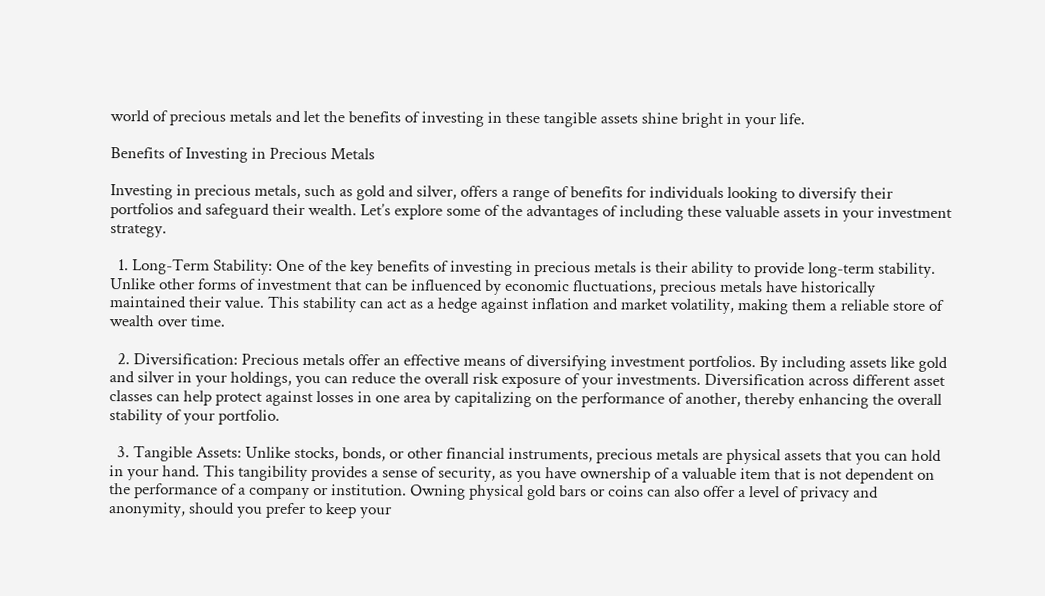world of precious metals and let the benefits of investing in these tangible assets shine bright in your life.

Benefits of Investing in Precious Metals

Investing in precious metals, such as gold and silver, offers a range of benefits for individuals looking to diversify their portfolios and safeguard their wealth. Let’s explore some of the advantages of including these valuable assets in your investment strategy.

  1. Long-Term Stability: One of the key benefits of investing in precious metals is their ability to provide long-term stability. Unlike other forms of investment that can be influenced by economic fluctuations, precious metals have historically maintained their value. This stability can act as a hedge against inflation and market volatility, making them a reliable store of wealth over time.

  2. Diversification: Precious metals offer an effective means of diversifying investment portfolios. By including assets like gold and silver in your holdings, you can reduce the overall risk exposure of your investments. Diversification across different asset classes can help protect against losses in one area by capitalizing on the performance of another, thereby enhancing the overall stability of your portfolio.

  3. Tangible Assets: Unlike stocks, bonds, or other financial instruments, precious metals are physical assets that you can hold in your hand. This tangibility provides a sense of security, as you have ownership of a valuable item that is not dependent on the performance of a company or institution. Owning physical gold bars or coins can also offer a level of privacy and anonymity, should you prefer to keep your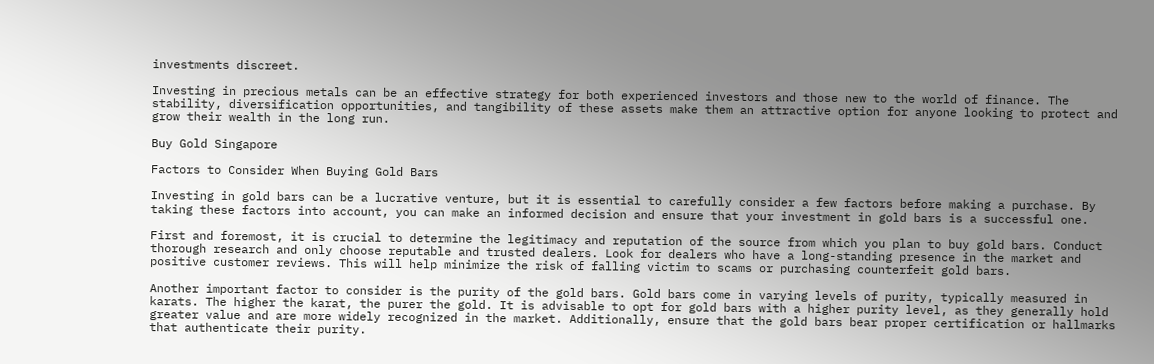investments discreet.

Investing in precious metals can be an effective strategy for both experienced investors and those new to the world of finance. The stability, diversification opportunities, and tangibility of these assets make them an attractive option for anyone looking to protect and grow their wealth in the long run.

Buy Gold Singapore

Factors to Consider When Buying Gold Bars

Investing in gold bars can be a lucrative venture, but it is essential to carefully consider a few factors before making a purchase. By taking these factors into account, you can make an informed decision and ensure that your investment in gold bars is a successful one.

First and foremost, it is crucial to determine the legitimacy and reputation of the source from which you plan to buy gold bars. Conduct thorough research and only choose reputable and trusted dealers. Look for dealers who have a long-standing presence in the market and positive customer reviews. This will help minimize the risk of falling victim to scams or purchasing counterfeit gold bars.

Another important factor to consider is the purity of the gold bars. Gold bars come in varying levels of purity, typically measured in karats. The higher the karat, the purer the gold. It is advisable to opt for gold bars with a higher purity level, as they generally hold greater value and are more widely recognized in the market. Additionally, ensure that the gold bars bear proper certification or hallmarks that authenticate their purity.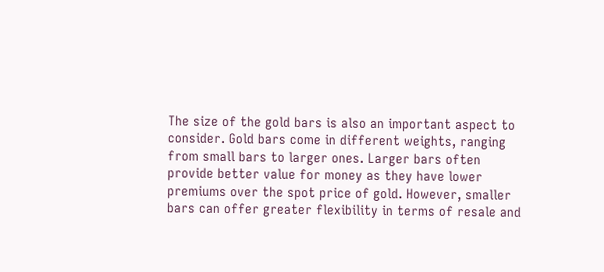The size of the gold bars is also an important aspect to consider. Gold bars come in different weights, ranging from small bars to larger ones. Larger bars often provide better value for money as they have lower premiums over the spot price of gold. However, smaller bars can offer greater flexibility in terms of resale and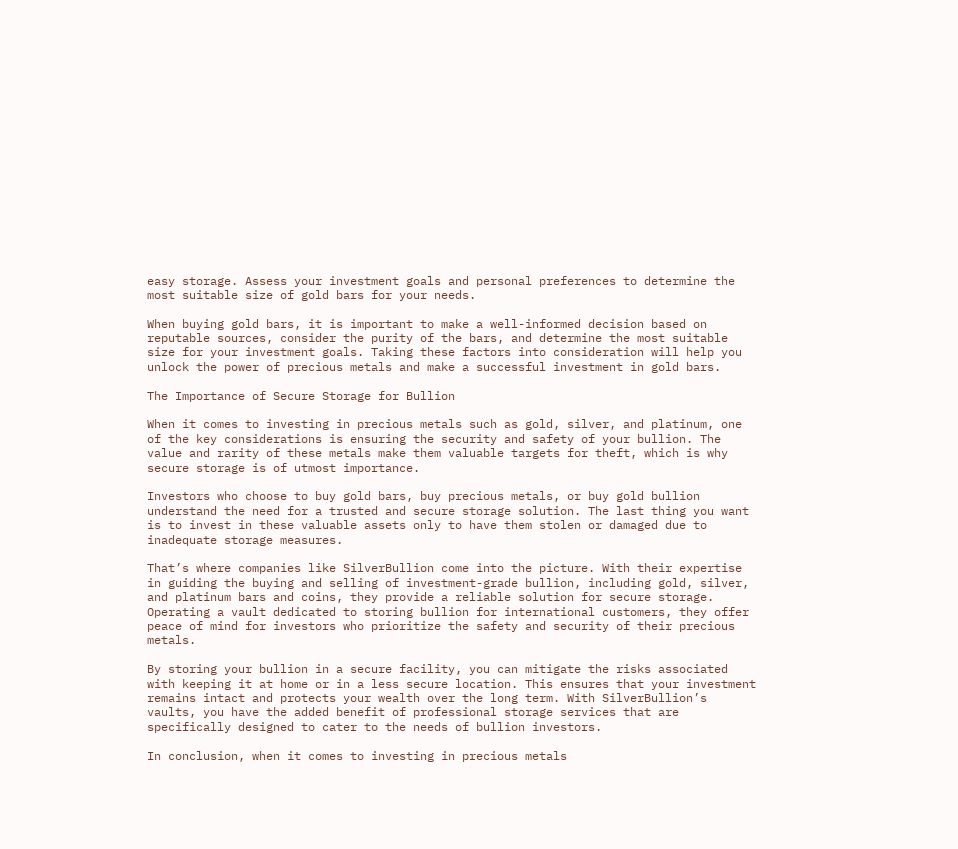easy storage. Assess your investment goals and personal preferences to determine the most suitable size of gold bars for your needs.

When buying gold bars, it is important to make a well-informed decision based on reputable sources, consider the purity of the bars, and determine the most suitable size for your investment goals. Taking these factors into consideration will help you unlock the power of precious metals and make a successful investment in gold bars.

The Importance of Secure Storage for Bullion

When it comes to investing in precious metals such as gold, silver, and platinum, one of the key considerations is ensuring the security and safety of your bullion. The value and rarity of these metals make them valuable targets for theft, which is why secure storage is of utmost importance.

Investors who choose to buy gold bars, buy precious metals, or buy gold bullion understand the need for a trusted and secure storage solution. The last thing you want is to invest in these valuable assets only to have them stolen or damaged due to inadequate storage measures.

That’s where companies like SilverBullion come into the picture. With their expertise in guiding the buying and selling of investment-grade bullion, including gold, silver, and platinum bars and coins, they provide a reliable solution for secure storage. Operating a vault dedicated to storing bullion for international customers, they offer peace of mind for investors who prioritize the safety and security of their precious metals.

By storing your bullion in a secure facility, you can mitigate the risks associated with keeping it at home or in a less secure location. This ensures that your investment remains intact and protects your wealth over the long term. With SilverBullion’s vaults, you have the added benefit of professional storage services that are specifically designed to cater to the needs of bullion investors.

In conclusion, when it comes to investing in precious metals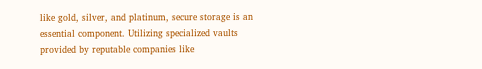like gold, silver, and platinum, secure storage is an essential component. Utilizing specialized vaults provided by reputable companies like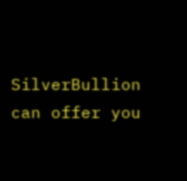SilverBullion can offer you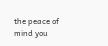the peace of mind you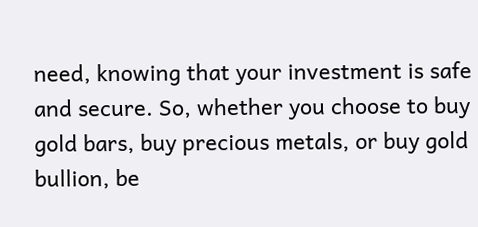need, knowing that your investment is safe and secure. So, whether you choose to buy gold bars, buy precious metals, or buy gold bullion, be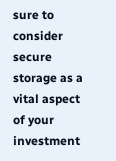sure to consider secure storage as a vital aspect of your investment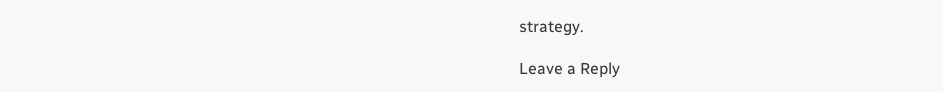strategy.

Leave a Reply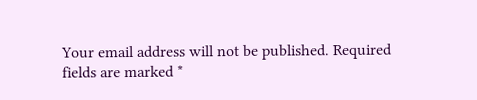Your email address will not be published. Required fields are marked *